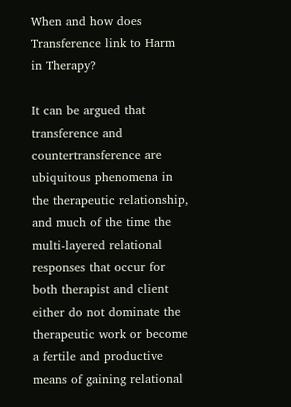When and how does Transference link to Harm in Therapy?

It can be argued that transference and countertransference are ubiquitous phenomena in the therapeutic relationship, and much of the time the multi-layered relational responses that occur for both therapist and client either do not dominate the therapeutic work or become a fertile and productive means of gaining relational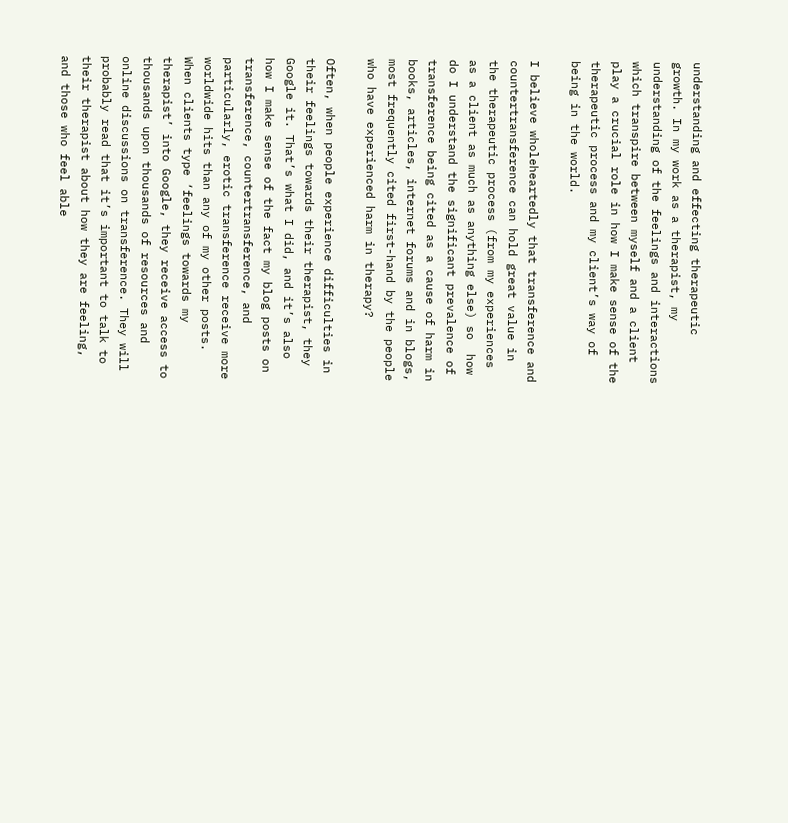understanding and effecting therapeutic growth. In my work as a therapist, my understanding of the feelings and interactions which transpire between myself and a client play a crucial role in how I make sense of the therapeutic process and my client’s way of being in the world.

I believe wholeheartedly that transference and countertransference can hold great value in the therapeutic process (from my experiences as a client as much as anything else) so  how do I understand the significant prevalence of transference being cited as a cause of harm in books, articles, internet forums and in blogs, most frequently cited first-hand by the people who have experienced harm in therapy?

Often, when people experience difficulties in their feelings towards their therapist, they Google it. That’s what I did, and it’s also how I make sense of the fact my blog posts on transference, countertransference, and particularly, erotic transference receive more worldwide hits than any of my other posts.  When clients type ‘feelings towards my therapist’ into Google, they receive access to thousands upon thousands of resources and online discussions on transference. They will probably read that it’s important to talk to their therapist about how they are feeling, and those who feel able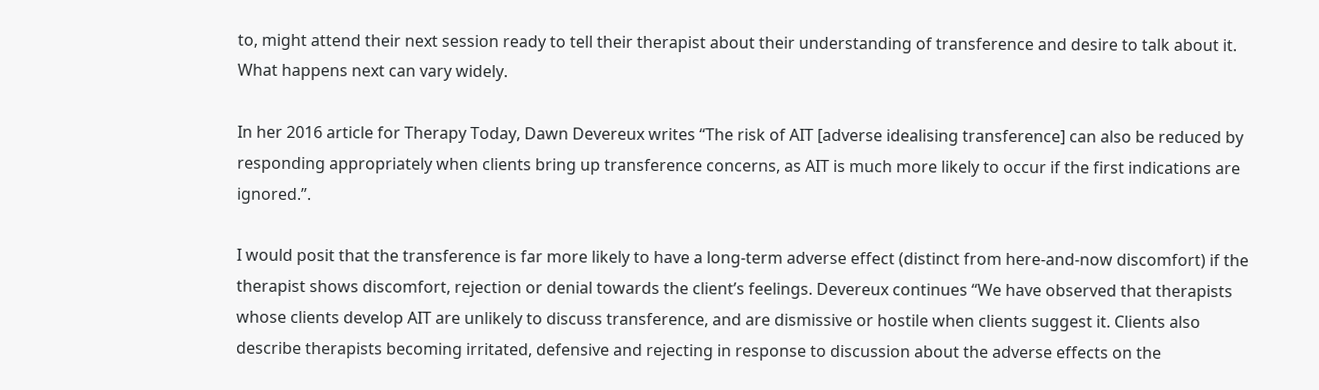to, might attend their next session ready to tell their therapist about their understanding of transference and desire to talk about it. What happens next can vary widely.

In her 2016 article for Therapy Today, Dawn Devereux writes “The risk of AIT [adverse idealising transference] can also be reduced by responding appropriately when clients bring up transference concerns, as AIT is much more likely to occur if the first indications are ignored.”.

I would posit that the transference is far more likely to have a long-term adverse effect (distinct from here-and-now discomfort) if the therapist shows discomfort, rejection or denial towards the client’s feelings. Devereux continues “We have observed that therapists whose clients develop AIT are unlikely to discuss transference, and are dismissive or hostile when clients suggest it. Clients also describe therapists becoming irritated, defensive and rejecting in response to discussion about the adverse effects on the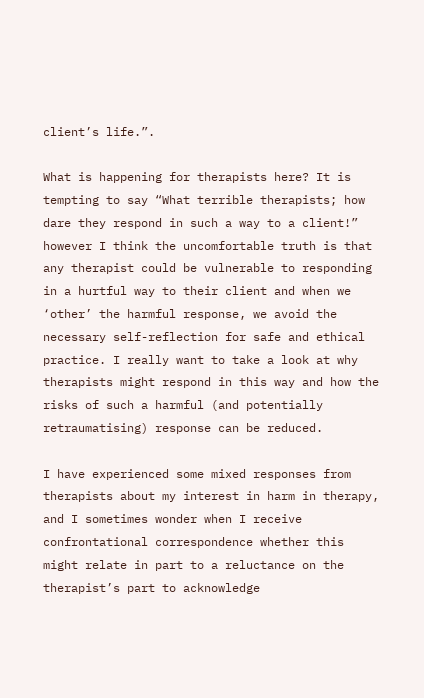client’s life.”.

What is happening for therapists here? It is tempting to say “What terrible therapists; how dare they respond in such a way to a client!” however I think the uncomfortable truth is that any therapist could be vulnerable to responding in a hurtful way to their client and when we ‘other’ the harmful response, we avoid the necessary self-reflection for safe and ethical practice. I really want to take a look at why therapists might respond in this way and how the risks of such a harmful (and potentially retraumatising) response can be reduced.

I have experienced some mixed responses from therapists about my interest in harm in therapy, and I sometimes wonder when I receive confrontational correspondence whether this might relate in part to a reluctance on the therapist’s part to acknowledge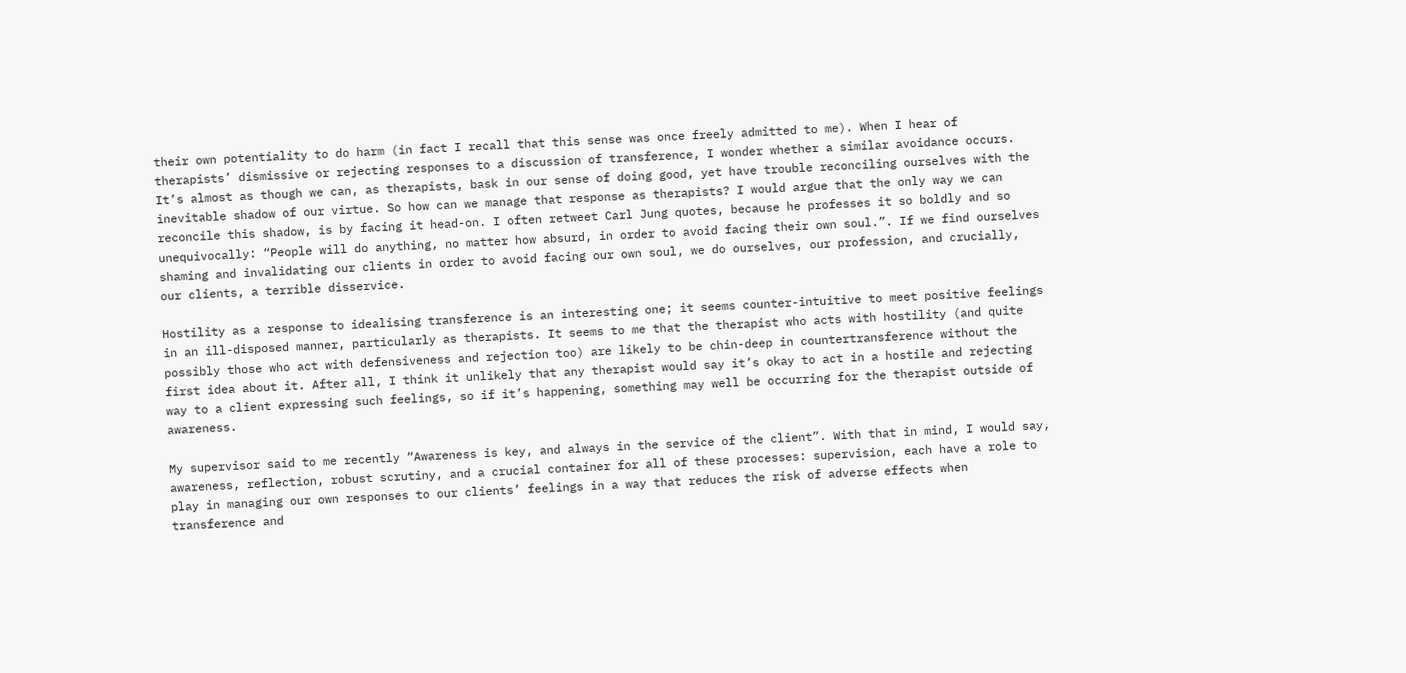their own potentiality to do harm (in fact I recall that this sense was once freely admitted to me). When I hear of therapists’ dismissive or rejecting responses to a discussion of transference, I wonder whether a similar avoidance occurs. It’s almost as though we can, as therapists, bask in our sense of doing good, yet have trouble reconciling ourselves with the inevitable shadow of our virtue. So how can we manage that response as therapists? I would argue that the only way we can reconcile this shadow, is by facing it head-on. I often retweet Carl Jung quotes, because he professes it so boldly and so unequivocally: “People will do anything, no matter how absurd, in order to avoid facing their own soul.”. If we find ourselves shaming and invalidating our clients in order to avoid facing our own soul, we do ourselves, our profession, and crucially, our clients, a terrible disservice.

Hostility as a response to idealising transference is an interesting one; it seems counter-intuitive to meet positive feelings in an ill-disposed manner, particularly as therapists. It seems to me that the therapist who acts with hostility (and quite possibly those who act with defensiveness and rejection too) are likely to be chin-deep in countertransference without the first idea about it. After all, I think it unlikely that any therapist would say it’s okay to act in a hostile and rejecting way to a client expressing such feelings, so if it’s happening, something may well be occurring for the therapist outside of awareness.

My supervisor said to me recently “Awareness is key, and always in the service of the client”. With that in mind, I would say, awareness, reflection, robust scrutiny, and a crucial container for all of these processes: supervision, each have a role to play in managing our own responses to our clients’ feelings in a way that reduces the risk of adverse effects when transference and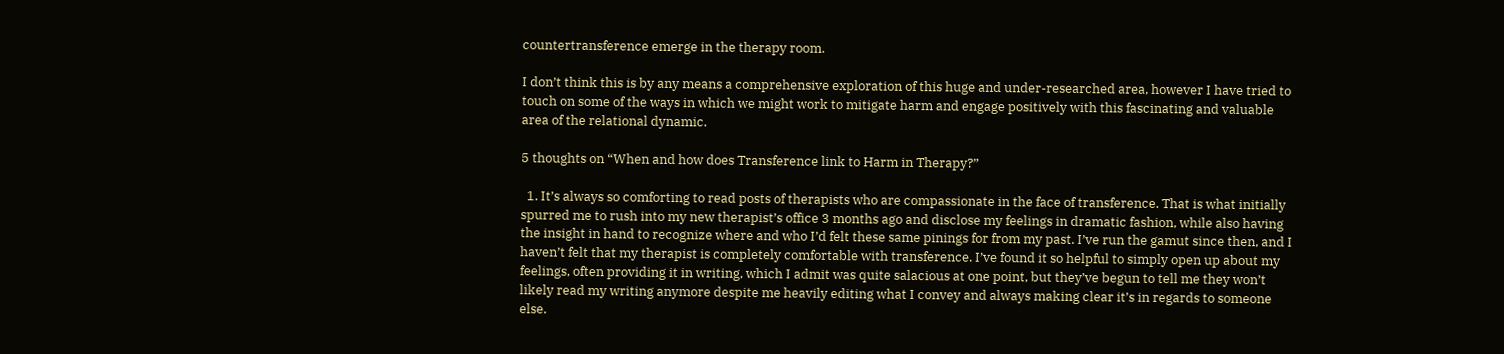countertransference emerge in the therapy room.

I don’t think this is by any means a comprehensive exploration of this huge and under-researched area, however I have tried to touch on some of the ways in which we might work to mitigate harm and engage positively with this fascinating and valuable area of the relational dynamic.

5 thoughts on “When and how does Transference link to Harm in Therapy?”

  1. It’s always so comforting to read posts of therapists who are compassionate in the face of transference. That is what initially spurred me to rush into my new therapist’s office 3 months ago and disclose my feelings in dramatic fashion, while also having the insight in hand to recognize where and who I’d felt these same pinings for from my past. I’ve run the gamut since then, and I haven’t felt that my therapist is completely comfortable with transference. I’ve found it so helpful to simply open up about my feelings, often providing it in writing, which I admit was quite salacious at one point, but they’ve begun to tell me they won’t likely read my writing anymore despite me heavily editing what I convey and always making clear it’s in regards to someone else.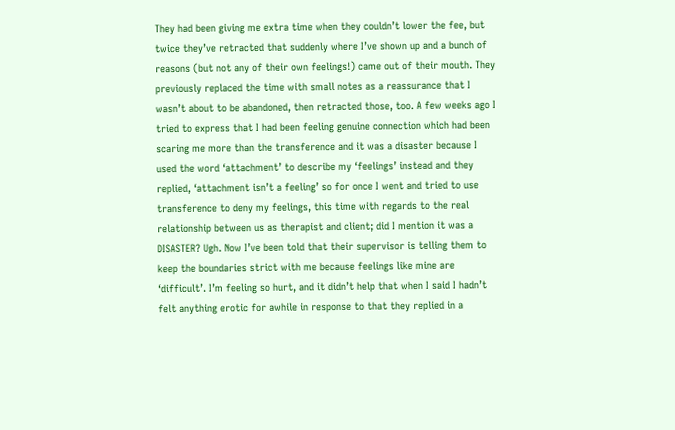They had been giving me extra time when they couldn’t lower the fee, but twice they’ve retracted that suddenly where I’ve shown up and a bunch of reasons (but not any of their own feelings!) came out of their mouth. They previously replaced the time with small notes as a reassurance that I wasn’t about to be abandoned, then retracted those, too. A few weeks ago I tried to express that I had been feeling genuine connection which had been scaring me more than the transference and it was a disaster because I used the word ‘attachment’ to describe my ‘feelings’ instead and they replied, ‘attachment isn’t a feeling’ so for once I went and tried to use transference to deny my feelings, this time with regards to the real relationship between us as therapist and client; did I mention it was a DISASTER? Ugh. Now I’ve been told that their supervisor is telling them to keep the boundaries strict with me because feelings like mine are ‘difficult’. I’m feeling so hurt, and it didn’t help that when I said I hadn’t felt anything erotic for awhile in response to that they replied in a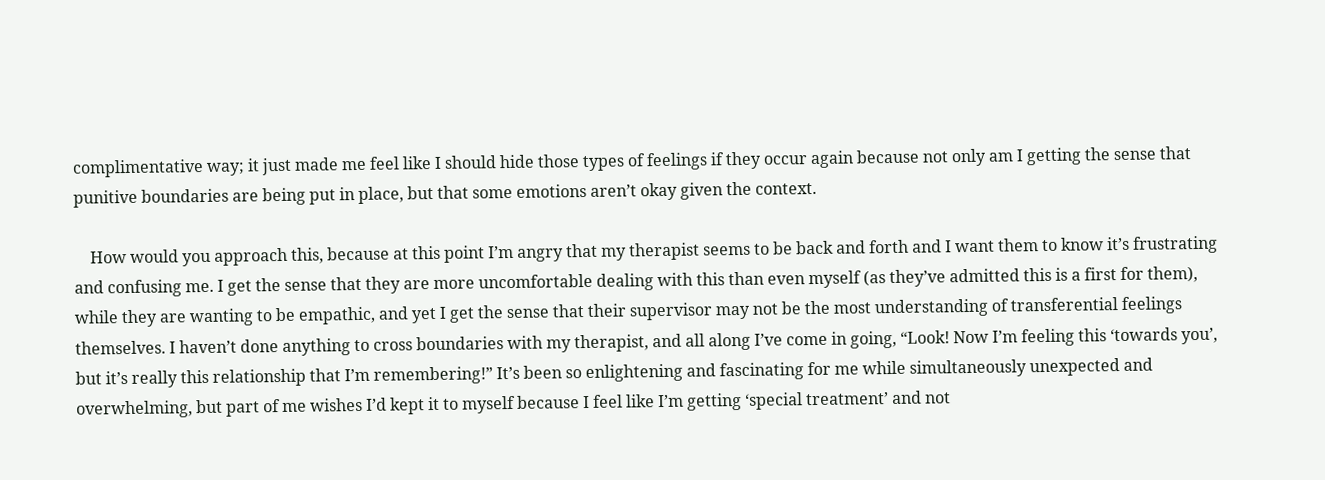complimentative way; it just made me feel like I should hide those types of feelings if they occur again because not only am I getting the sense that punitive boundaries are being put in place, but that some emotions aren’t okay given the context.

    How would you approach this, because at this point I’m angry that my therapist seems to be back and forth and I want them to know it’s frustrating and confusing me. I get the sense that they are more uncomfortable dealing with this than even myself (as they’ve admitted this is a first for them), while they are wanting to be empathic, and yet I get the sense that their supervisor may not be the most understanding of transferential feelings themselves. I haven’t done anything to cross boundaries with my therapist, and all along I’ve come in going, “Look! Now I’m feeling this ‘towards you’, but it’s really this relationship that I’m remembering!” It’s been so enlightening and fascinating for me while simultaneously unexpected and overwhelming, but part of me wishes I’d kept it to myself because I feel like I’m getting ‘special treatment’ and not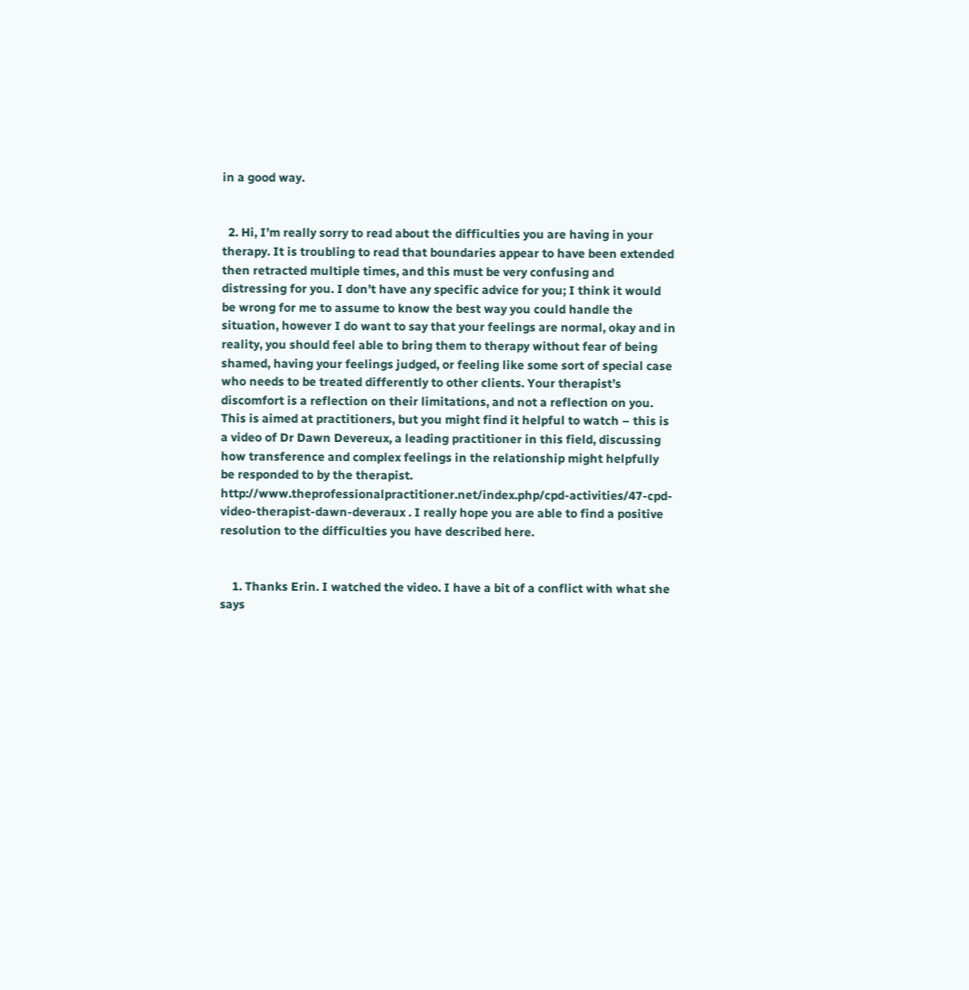in a good way.


  2. Hi, I’m really sorry to read about the difficulties you are having in your therapy. It is troubling to read that boundaries appear to have been extended then retracted multiple times, and this must be very confusing and distressing for you. I don’t have any specific advice for you; I think it would be wrong for me to assume to know the best way you could handle the situation, however I do want to say that your feelings are normal, okay and in reality, you should feel able to bring them to therapy without fear of being shamed, having your feelings judged, or feeling like some sort of special case who needs to be treated differently to other clients. Your therapist’s discomfort is a reflection on their limitations, and not a reflection on you. This is aimed at practitioners, but you might find it helpful to watch – this is a video of Dr Dawn Devereux, a leading practitioner in this field, discussing how transference and complex feelings in the relationship might helpfully be responded to by the therapist. http://www.theprofessionalpractitioner.net/index.php/cpd-activities/47-cpd-video-therapist-dawn-deveraux . I really hope you are able to find a positive resolution to the difficulties you have described here.


    1. Thanks Erin. I watched the video. I have a bit of a conflict with what she says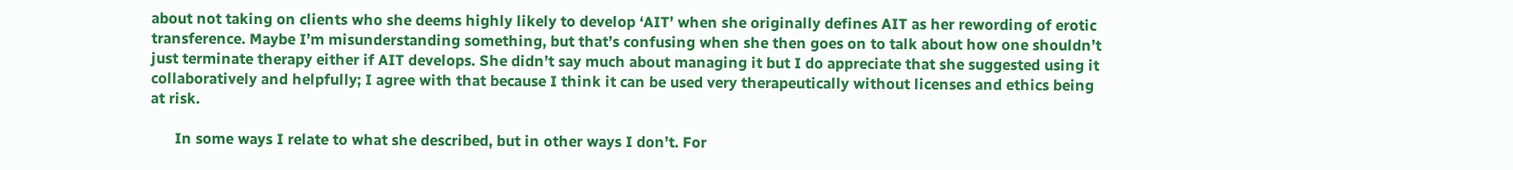about not taking on clients who she deems highly likely to develop ‘AIT’ when she originally defines AIT as her rewording of erotic transference. Maybe I’m misunderstanding something, but that’s confusing when she then goes on to talk about how one shouldn’t just terminate therapy either if AIT develops. She didn’t say much about managing it but I do appreciate that she suggested using it collaboratively and helpfully; I agree with that because I think it can be used very therapeutically without licenses and ethics being at risk.

      In some ways I relate to what she described, but in other ways I don’t. For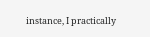instance, I practically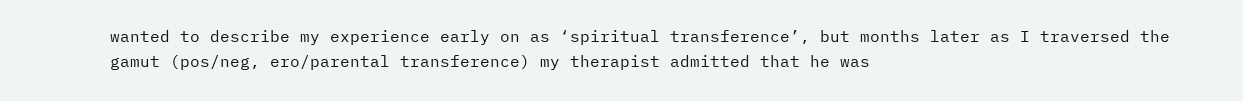wanted to describe my experience early on as ‘spiritual transference’, but months later as I traversed the gamut (pos/neg, ero/parental transference) my therapist admitted that he was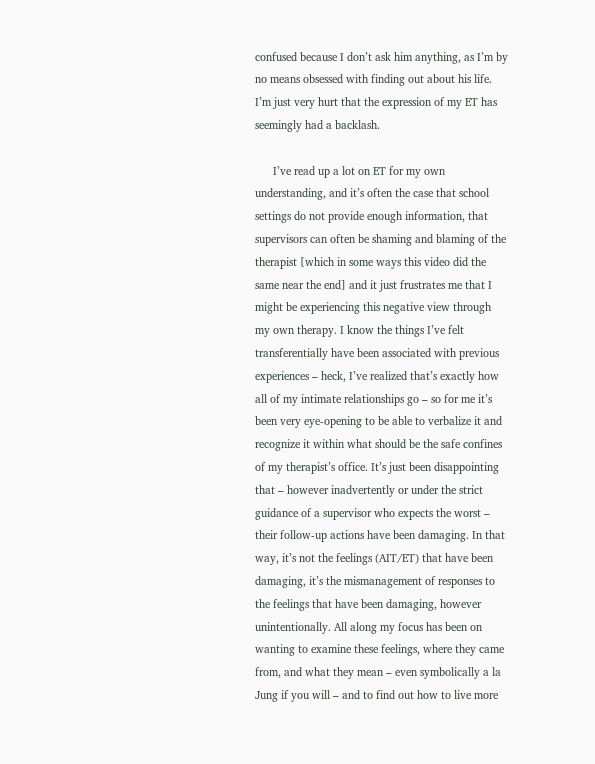confused because I don’t ask him anything, as I’m by no means obsessed with finding out about his life. I’m just very hurt that the expression of my ET has seemingly had a backlash.

      I’ve read up a lot on ET for my own understanding, and it’s often the case that school settings do not provide enough information, that supervisors can often be shaming and blaming of the therapist [which in some ways this video did the same near the end] and it just frustrates me that I might be experiencing this negative view through my own therapy. I know the things I’ve felt transferentially have been associated with previous experiences – heck, I’ve realized that’s exactly how all of my intimate relationships go – so for me it’s been very eye-opening to be able to verbalize it and recognize it within what should be the safe confines of my therapist’s office. It’s just been disappointing that – however inadvertently or under the strict guidance of a supervisor who expects the worst – their follow-up actions have been damaging. In that way, it’s not the feelings (AIT/ET) that have been damaging, it’s the mismanagement of responses to the feelings that have been damaging, however unintentionally. All along my focus has been on wanting to examine these feelings, where they came from, and what they mean – even symbolically a la Jung if you will – and to find out how to live more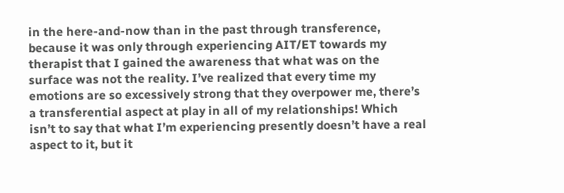in the here-and-now than in the past through transference, because it was only through experiencing AIT/ET towards my therapist that I gained the awareness that what was on the surface was not the reality. I’ve realized that every time my emotions are so excessively strong that they overpower me, there’s a transferential aspect at play in all of my relationships! Which isn’t to say that what I’m experiencing presently doesn’t have a real aspect to it, but it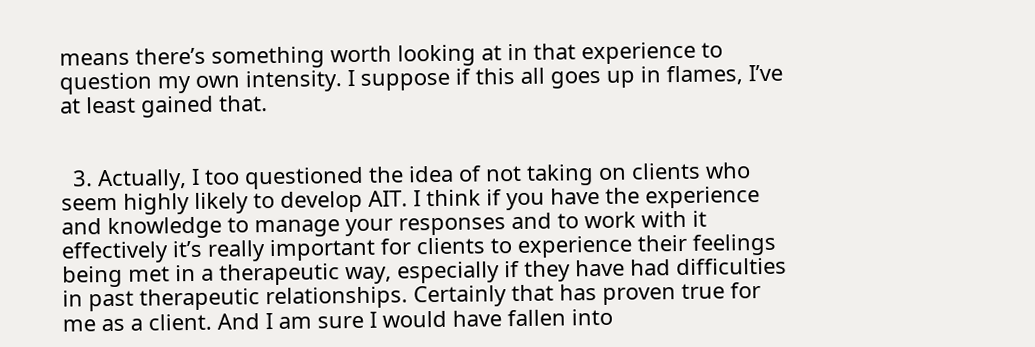means there’s something worth looking at in that experience to question my own intensity. I suppose if this all goes up in flames, I’ve at least gained that.


  3. Actually, I too questioned the idea of not taking on clients who seem highly likely to develop AIT. I think if you have the experience and knowledge to manage your responses and to work with it effectively it’s really important for clients to experience their feelings being met in a therapeutic way, especially if they have had difficulties in past therapeutic relationships. Certainly that has proven true for me as a client. And I am sure I would have fallen into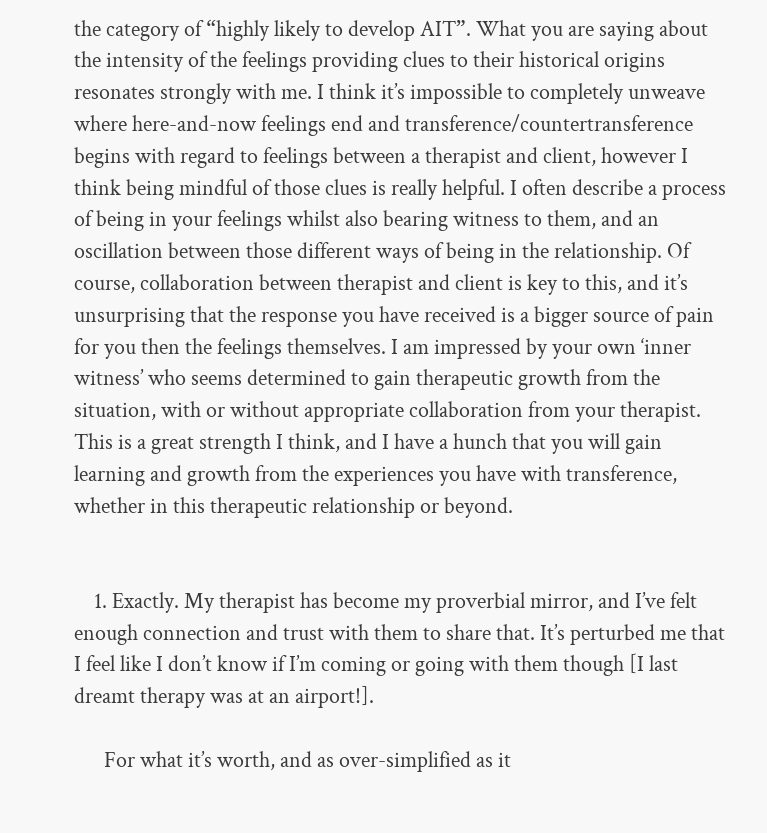the category of “highly likely to develop AIT”. What you are saying about the intensity of the feelings providing clues to their historical origins resonates strongly with me. I think it’s impossible to completely unweave where here-and-now feelings end and transference/countertransference begins with regard to feelings between a therapist and client, however I think being mindful of those clues is really helpful. I often describe a process of being in your feelings whilst also bearing witness to them, and an oscillation between those different ways of being in the relationship. Of course, collaboration between therapist and client is key to this, and it’s unsurprising that the response you have received is a bigger source of pain for you then the feelings themselves. I am impressed by your own ‘inner witness’ who seems determined to gain therapeutic growth from the situation, with or without appropriate collaboration from your therapist. This is a great strength I think, and I have a hunch that you will gain learning and growth from the experiences you have with transference, whether in this therapeutic relationship or beyond.


    1. Exactly. My therapist has become my proverbial mirror, and I’ve felt enough connection and trust with them to share that. It’s perturbed me that I feel like I don’t know if I’m coming or going with them though [I last dreamt therapy was at an airport!].

      For what it’s worth, and as over-simplified as it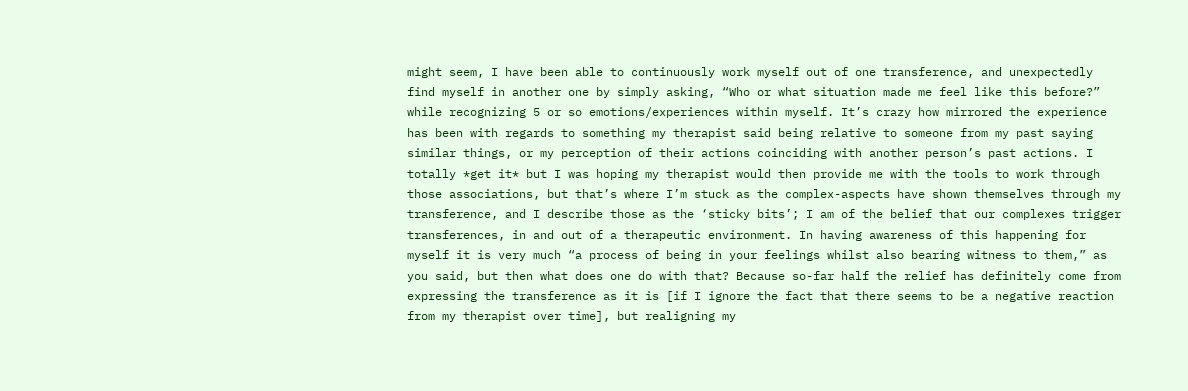might seem, I have been able to continuously work myself out of one transference, and unexpectedly find myself in another one by simply asking, “Who or what situation made me feel like this before?” while recognizing 5 or so emotions/experiences within myself. It’s crazy how mirrored the experience has been with regards to something my therapist said being relative to someone from my past saying similar things, or my perception of their actions coinciding with another person’s past actions. I totally *get it* but I was hoping my therapist would then provide me with the tools to work through those associations, but that’s where I’m stuck as the complex-aspects have shown themselves through my transference, and I describe those as the ‘sticky bits’; I am of the belief that our complexes trigger transferences, in and out of a therapeutic environment. In having awareness of this happening for myself it is very much “a process of being in your feelings whilst also bearing witness to them,” as you said, but then what does one do with that? Because so-far half the relief has definitely come from expressing the transference as it is [if I ignore the fact that there seems to be a negative reaction from my therapist over time], but realigning my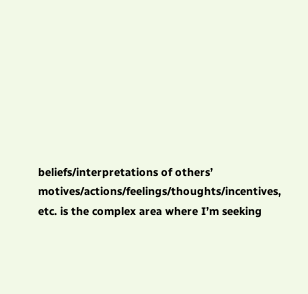beliefs/interpretations of others’ motives/actions/feelings/thoughts/incentives, etc. is the complex area where I’m seeking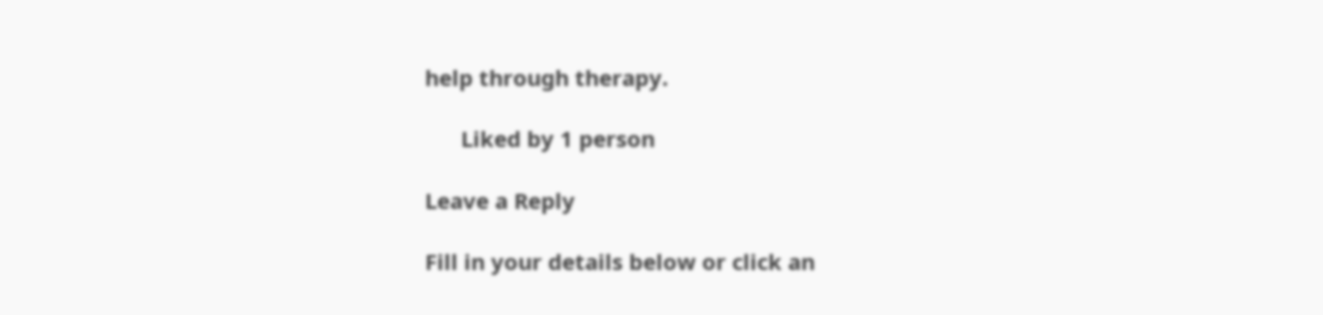help through therapy.

      Liked by 1 person

Leave a Reply

Fill in your details below or click an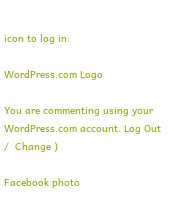icon to log in:

WordPress.com Logo

You are commenting using your WordPress.com account. Log Out /  Change )

Facebook photo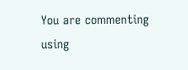You are commenting using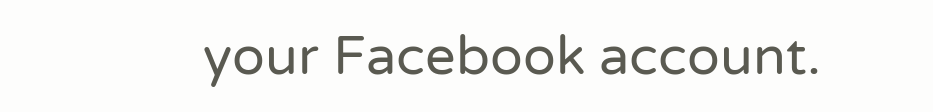your Facebook account.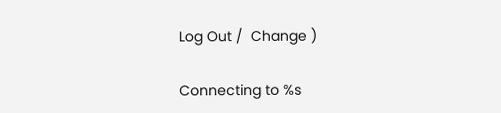Log Out /  Change )

Connecting to %s